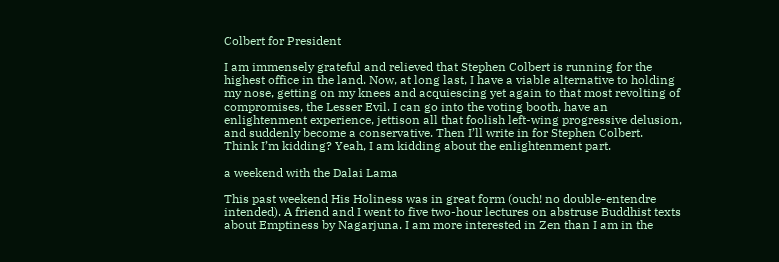Colbert for President

I am immensely grateful and relieved that Stephen Colbert is running for the highest office in the land. Now, at long last, I have a viable alternative to holding my nose, getting on my knees and acquiescing yet again to that most revolting of compromises, the Lesser Evil. I can go into the voting booth, have an enlightenment experience, jettison all that foolish left-wing progressive delusion, and suddenly become a conservative. Then I’ll write in for Stephen Colbert.
Think I’m kidding? Yeah, I am kidding about the enlightenment part.

a weekend with the Dalai Lama

This past weekend His Holiness was in great form (ouch! no double-entendre intended). A friend and I went to five two-hour lectures on abstruse Buddhist texts about Emptiness by Nagarjuna. I am more interested in Zen than I am in the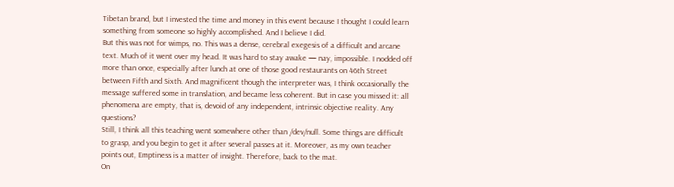Tibetan brand, but I invested the time and money in this event because I thought I could learn something from someone so highly accomplished. And I believe I did.
But this was not for wimps, no. This was a dense, cerebral exegesis of a difficult and arcane text. Much of it went over my head. It was hard to stay awake — nay, impossible. I nodded off more than once, especially after lunch at one of those good restaurants on 46th Street between Fifth and Sixth. And magnificent though the interpreter was, I think occasionally the message suffered some in translation, and became less coherent. But in case you missed it: all phenomena are empty, that is, devoid of any independent, intrinsic objective reality. Any questions?
Still, I think all this teaching went somewhere other than /dev/null. Some things are difficult to grasp, and you begin to get it after several passes at it. Moreover, as my own teacher points out, Emptiness is a matter of insight. Therefore, back to the mat.
On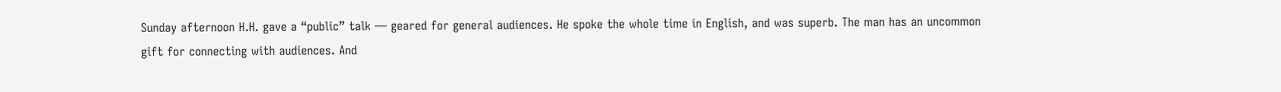Sunday afternoon H.H. gave a “public” talk — geared for general audiences. He spoke the whole time in English, and was superb. The man has an uncommon gift for connecting with audiences. And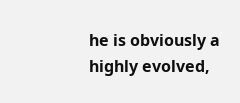he is obviously a highly evolved,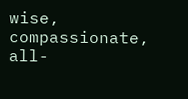wise, compassionate, all-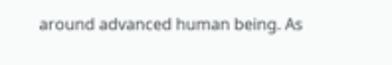around advanced human being. As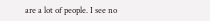are a lot of people. I see no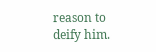reason to deify him.